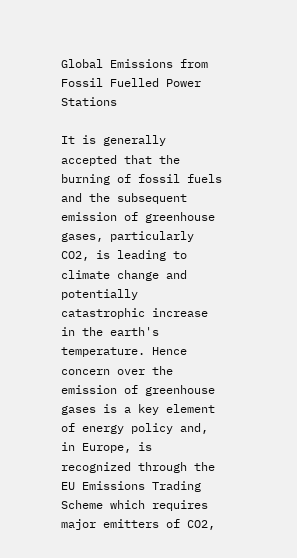Global Emissions from Fossil Fuelled Power Stations

It is generally accepted that the burning of fossil fuels and the subsequent emission of greenhouse gases, particularly CO2, is leading to climate change and potentially catastrophic increase in the earth's temperature. Hence concern over the emission of greenhouse gases is a key element of energy policy and, in Europe, is recognized through the EU Emissions Trading Scheme which requires major emitters of CO2,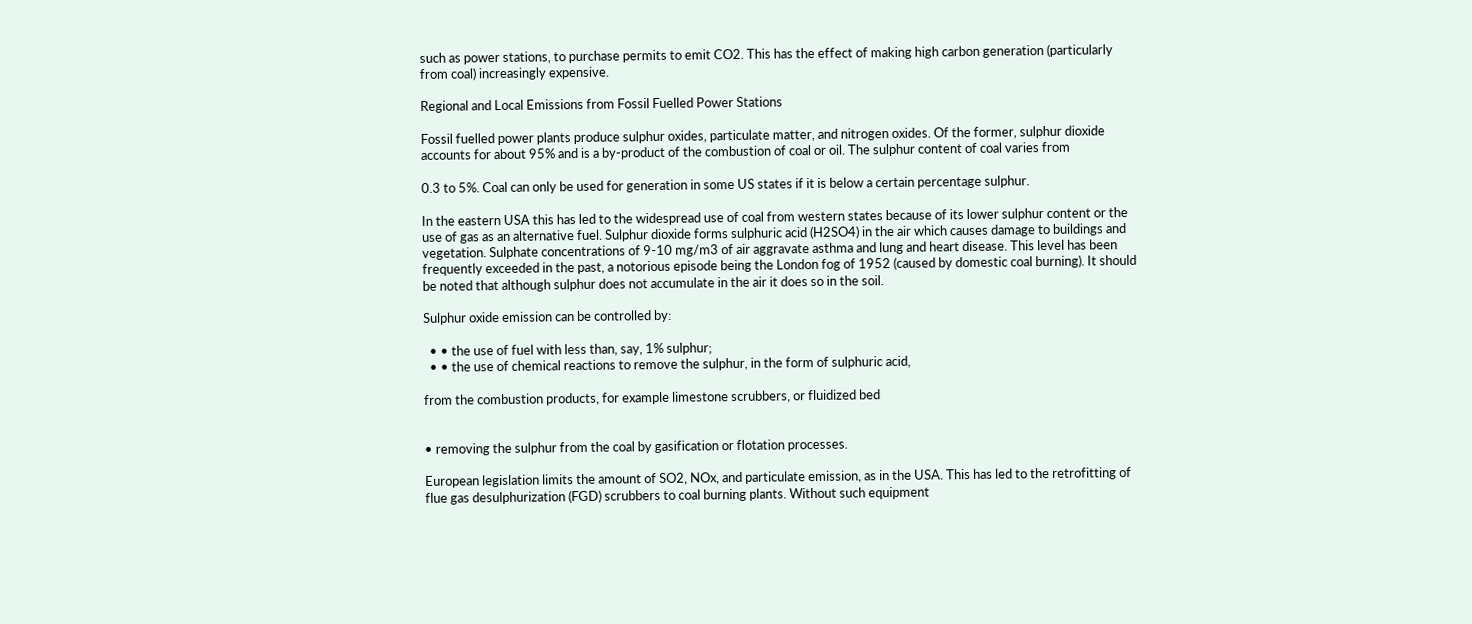such as power stations, to purchase permits to emit CO2. This has the effect of making high carbon generation (particularly from coal) increasingly expensive.

Regional and Local Emissions from Fossil Fuelled Power Stations

Fossil fuelled power plants produce sulphur oxides, particulate matter, and nitrogen oxides. Of the former, sulphur dioxide accounts for about 95% and is a by-product of the combustion of coal or oil. The sulphur content of coal varies from

0.3 to 5%. Coal can only be used for generation in some US states if it is below a certain percentage sulphur.

In the eastern USA this has led to the widespread use of coal from western states because of its lower sulphur content or the use of gas as an alternative fuel. Sulphur dioxide forms sulphuric acid (H2SO4) in the air which causes damage to buildings and vegetation. Sulphate concentrations of 9-10 mg/m3 of air aggravate asthma and lung and heart disease. This level has been frequently exceeded in the past, a notorious episode being the London fog of 1952 (caused by domestic coal burning). It should be noted that although sulphur does not accumulate in the air it does so in the soil.

Sulphur oxide emission can be controlled by:

  • • the use of fuel with less than, say, 1% sulphur;
  • • the use of chemical reactions to remove the sulphur, in the form of sulphuric acid,

from the combustion products, for example limestone scrubbers, or fluidized bed


• removing the sulphur from the coal by gasification or flotation processes.

European legislation limits the amount of SO2, NOx, and particulate emission, as in the USA. This has led to the retrofitting of flue gas desulphurization (FGD) scrubbers to coal burning plants. Without such equipment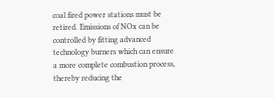coal fired power stations must be retired. Emissions of NOx can be controlled by fitting advanced technology burners which can ensure a more complete combustion process, thereby reducing the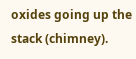oxides going up the stack (chimney).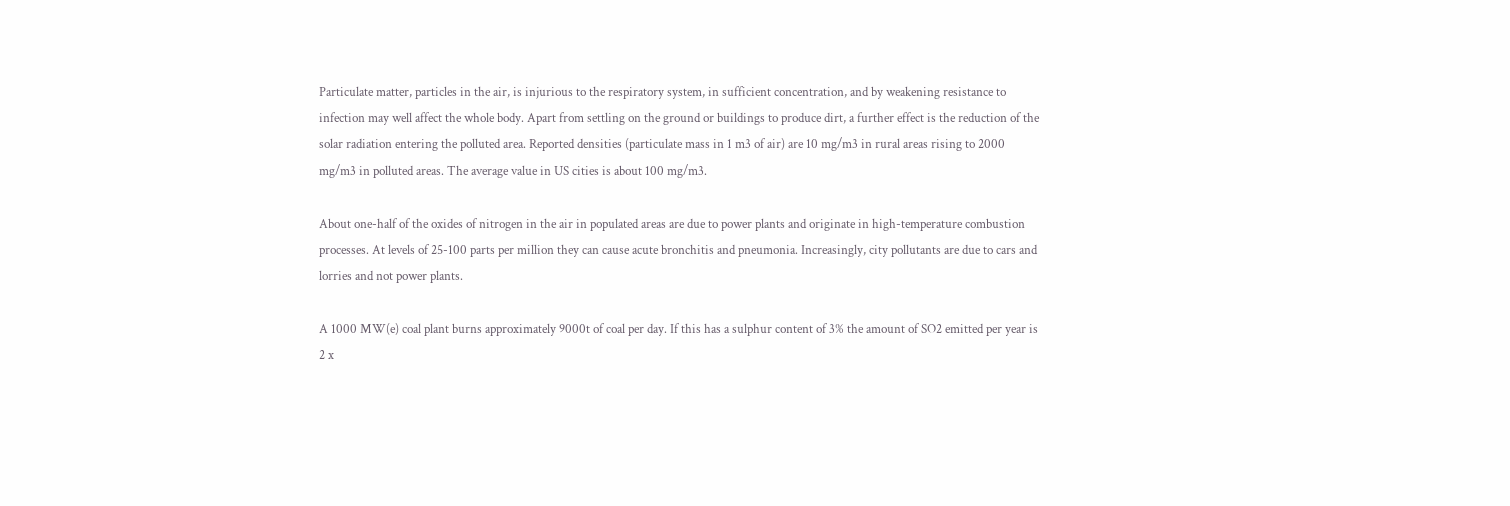Particulate matter, particles in the air, is injurious to the respiratory system, in sufficient concentration, and by weakening resistance to infection may well affect the whole body. Apart from settling on the ground or buildings to produce dirt, a further effect is the reduction of the solar radiation entering the polluted area. Reported densities (particulate mass in 1 m3 of air) are 10 mg/m3 in rural areas rising to 2000 mg/m3 in polluted areas. The average value in US cities is about 100 mg/m3.

About one-half of the oxides of nitrogen in the air in populated areas are due to power plants and originate in high-temperature combustion processes. At levels of 25-100 parts per million they can cause acute bronchitis and pneumonia. Increasingly, city pollutants are due to cars and lorries and not power plants.

A 1000 MW(e) coal plant burns approximately 9000t of coal per day. If this has a sulphur content of 3% the amount of SO2 emitted per year is 2 x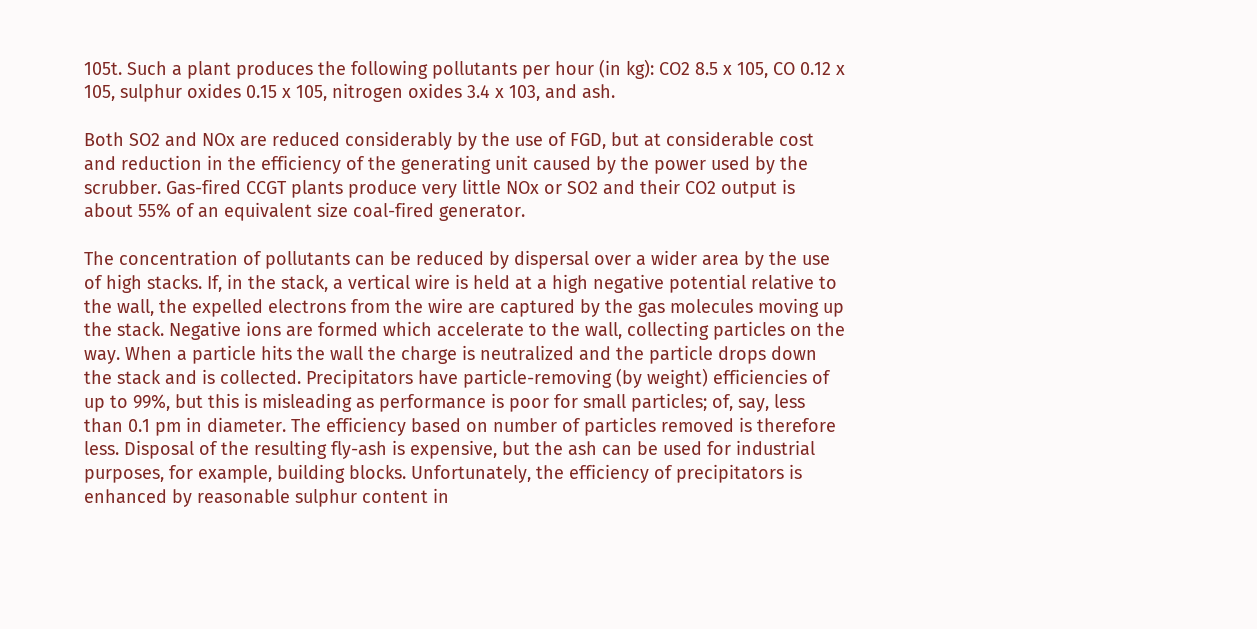105t. Such a plant produces the following pollutants per hour (in kg): CO2 8.5 x 105, CO 0.12 x 105, sulphur oxides 0.15 x 105, nitrogen oxides 3.4 x 103, and ash.

Both SO2 and NOx are reduced considerably by the use of FGD, but at considerable cost and reduction in the efficiency of the generating unit caused by the power used by the scrubber. Gas-fired CCGT plants produce very little NOx or SO2 and their CO2 output is about 55% of an equivalent size coal-fired generator.

The concentration of pollutants can be reduced by dispersal over a wider area by the use of high stacks. If, in the stack, a vertical wire is held at a high negative potential relative to the wall, the expelled electrons from the wire are captured by the gas molecules moving up the stack. Negative ions are formed which accelerate to the wall, collecting particles on the way. When a particle hits the wall the charge is neutralized and the particle drops down the stack and is collected. Precipitators have particle-removing (by weight) efficiencies of up to 99%, but this is misleading as performance is poor for small particles; of, say, less than 0.1 pm in diameter. The efficiency based on number of particles removed is therefore less. Disposal of the resulting fly-ash is expensive, but the ash can be used for industrial purposes, for example, building blocks. Unfortunately, the efficiency of precipitators is enhanced by reasonable sulphur content in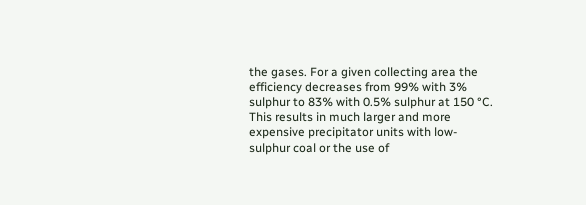the gases. For a given collecting area the efficiency decreases from 99% with 3% sulphur to 83% with 0.5% sulphur at 150 °C. This results in much larger and more expensive precipitator units with low-sulphur coal or the use of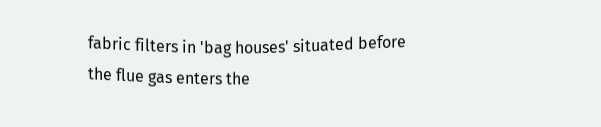fabric filters in 'bag houses' situated before the flue gas enters the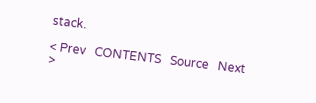stack.

< Prev   CONTENTS   Source   Next >